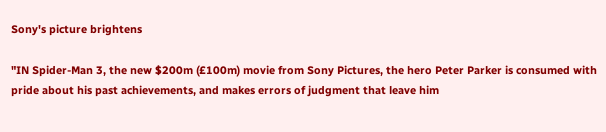Sony's picture brightens

"IN Spider-Man 3, the new $200m (£100m) movie from Sony Pictures, the hero Peter Parker is consumed with pride about his past achievements, and makes errors of judgment that leave him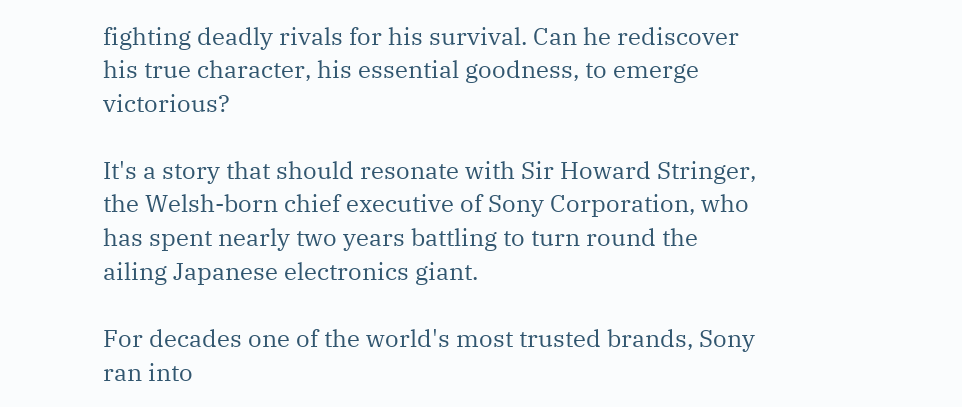fighting deadly rivals for his survival. Can he rediscover his true character, his essential goodness, to emerge victorious?

It's a story that should resonate with Sir Howard Stringer, the Welsh-born chief executive of Sony Corporation, who has spent nearly two years battling to turn round the ailing Japanese electronics giant.

For decades one of the world's most trusted brands, Sony ran into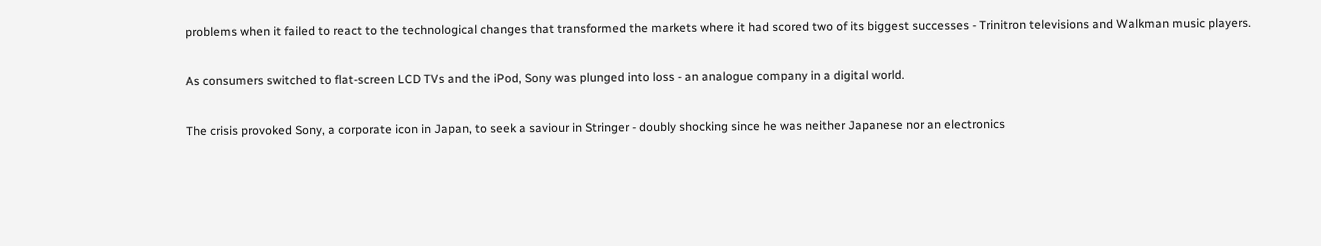problems when it failed to react to the technological changes that transformed the markets where it had scored two of its biggest successes - Trinitron televisions and Walkman music players.

As consumers switched to flat-screen LCD TVs and the iPod, Sony was plunged into loss - an analogue company in a digital world.

The crisis provoked Sony, a corporate icon in Japan, to seek a saviour in Stringer - doubly shocking since he was neither Japanese nor an electronics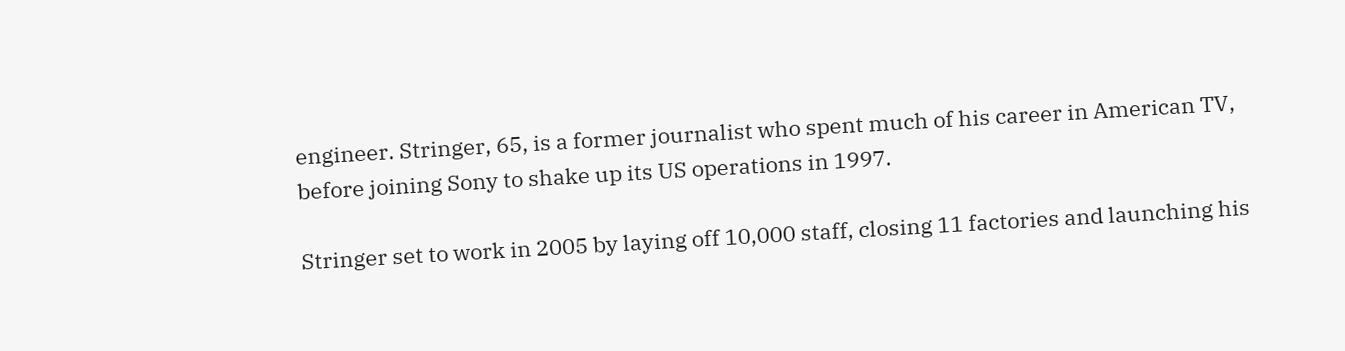engineer. Stringer, 65, is a former journalist who spent much of his career in American TV, before joining Sony to shake up its US operations in 1997.

Stringer set to work in 2005 by laying off 10,000 staff, closing 11 factories and launching his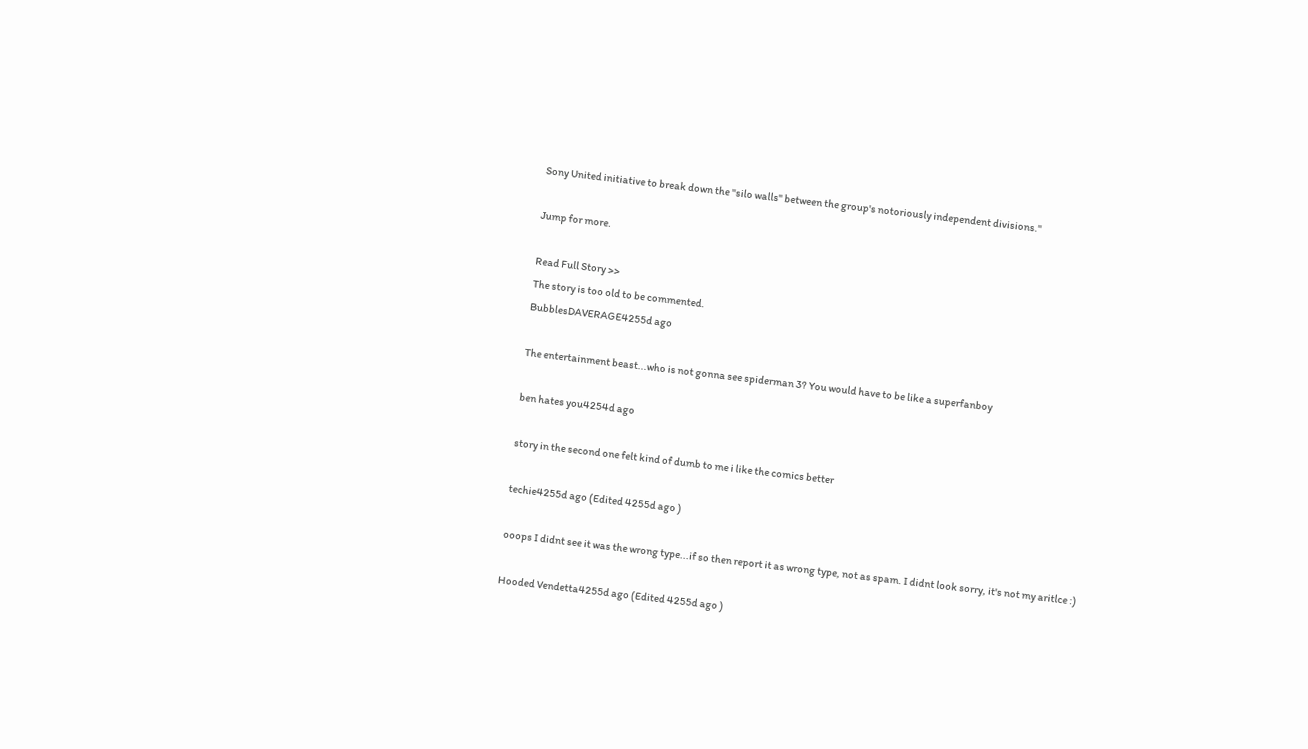Sony United initiative to break down the "silo walls" between the group's notoriously independent divisions."

Jump for more.

Read Full Story >>
The story is too old to be commented.
BubblesDAVERAGE4255d ago

The entertainment beast...who is not gonna see spiderman 3? You would have to be like a superfanboy

ben hates you4254d ago

story in the second one felt kind of dumb to me i like the comics better

techie4255d ago (Edited 4255d ago )

ooops I didnt see it was the wrong type...if so then report it as wrong type, not as spam. I didnt look sorry, it's not my aritlce :)

Hooded Vendetta4255d ago (Edited 4255d ago )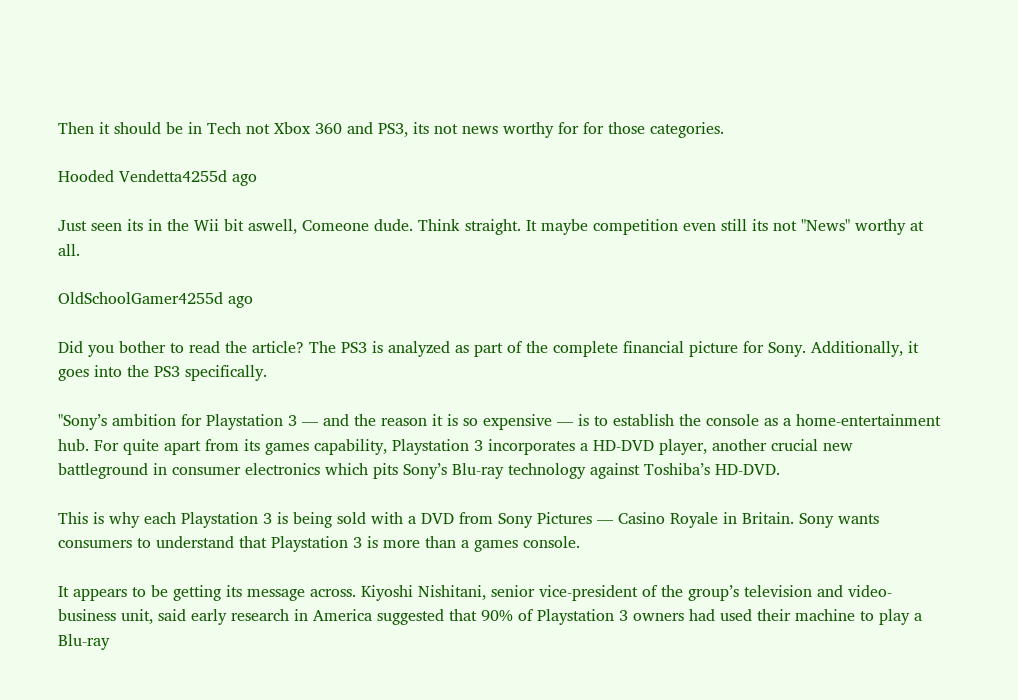Then it should be in Tech not Xbox 360 and PS3, its not news worthy for for those categories.

Hooded Vendetta4255d ago

Just seen its in the Wii bit aswell, Comeone dude. Think straight. It maybe competition even still its not "News" worthy at all.

OldSchoolGamer4255d ago

Did you bother to read the article? The PS3 is analyzed as part of the complete financial picture for Sony. Additionally, it goes into the PS3 specifically.

"Sony’s ambition for Playstation 3 — and the reason it is so expensive — is to establish the console as a home-entertainment hub. For quite apart from its games capability, Playstation 3 incorporates a HD-DVD player, another crucial new battleground in consumer electronics which pits Sony’s Blu-ray technology against Toshiba’s HD-DVD.

This is why each Playstation 3 is being sold with a DVD from Sony Pictures — Casino Royale in Britain. Sony wants consumers to understand that Playstation 3 is more than a games console.

It appears to be getting its message across. Kiyoshi Nishitani, senior vice-president of the group’s television and video-business unit, said early research in America suggested that 90% of Playstation 3 owners had used their machine to play a Blu-ray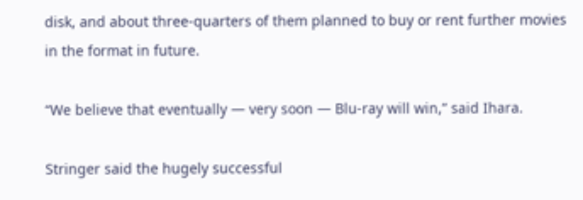disk, and about three-quarters of them planned to buy or rent further movies in the format in future.

“We believe that eventually — very soon — Blu-ray will win,” said Ihara.

Stringer said the hugely successful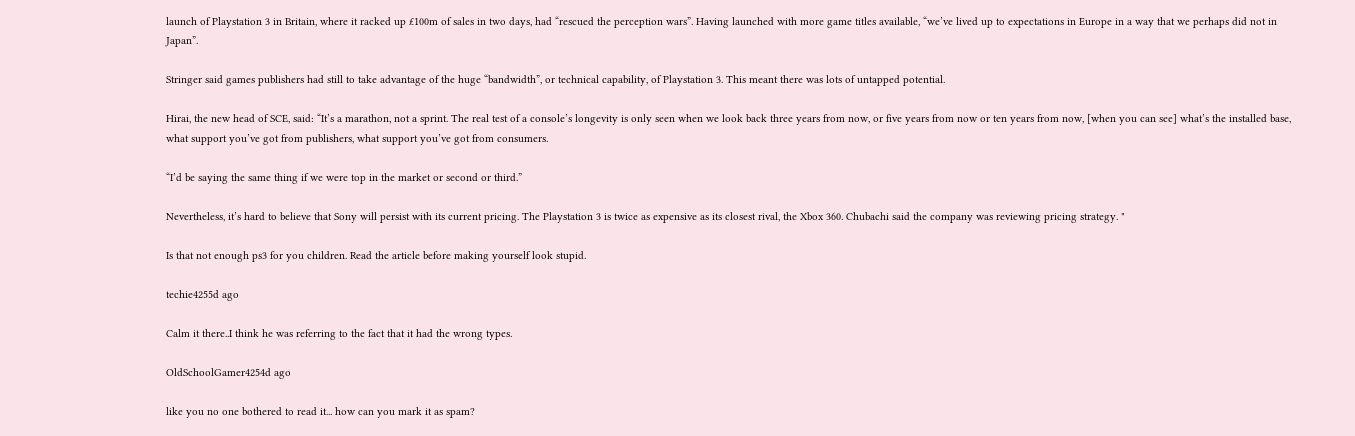launch of Playstation 3 in Britain, where it racked up £100m of sales in two days, had “rescued the perception wars”. Having launched with more game titles available, “we’ve lived up to expectations in Europe in a way that we perhaps did not in Japan”.

Stringer said games publishers had still to take advantage of the huge “bandwidth”, or technical capability, of Playstation 3. This meant there was lots of untapped potential.

Hirai, the new head of SCE, said: “It’s a marathon, not a sprint. The real test of a console’s longevity is only seen when we look back three years from now, or five years from now or ten years from now, [when you can see] what’s the installed base, what support you’ve got from publishers, what support you’ve got from consumers.

“I’d be saying the same thing if we were top in the market or second or third.”

Nevertheless, it’s hard to believe that Sony will persist with its current pricing. The Playstation 3 is twice as expensive as its closest rival, the Xbox 360. Chubachi said the company was reviewing pricing strategy. "

Is that not enough ps3 for you children. Read the article before making yourself look stupid.

techie4255d ago

Calm it there..I think he was referring to the fact that it had the wrong types.

OldSchoolGamer4254d ago

like you no one bothered to read it... how can you mark it as spam?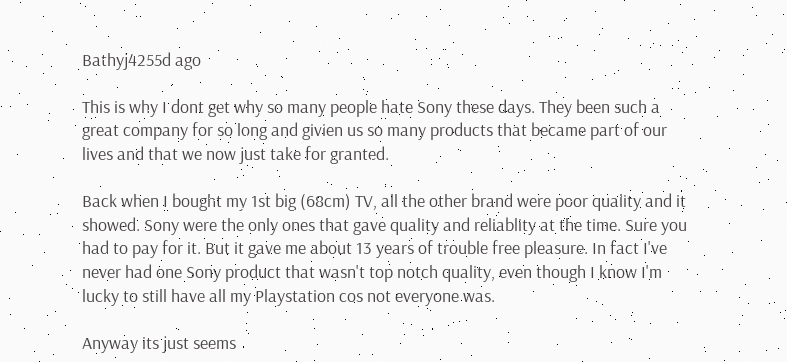Bathyj4255d ago

This is why I dont get why so many people hate Sony these days. They been such a great company for so long and givien us so many products that became part of our lives and that we now just take for granted.

Back when I bought my 1st big (68cm) TV, all the other brand were poor quality and it showed. Sony were the only ones that gave quality and reliablity at the time. Sure you had to pay for it. But it gave me about 13 years of trouble free pleasure. In fact I've never had one Sony product that wasn't top notch quality, even though I know I'm lucky to still have all my Playstation cos not everyone was.

Anyway its just seems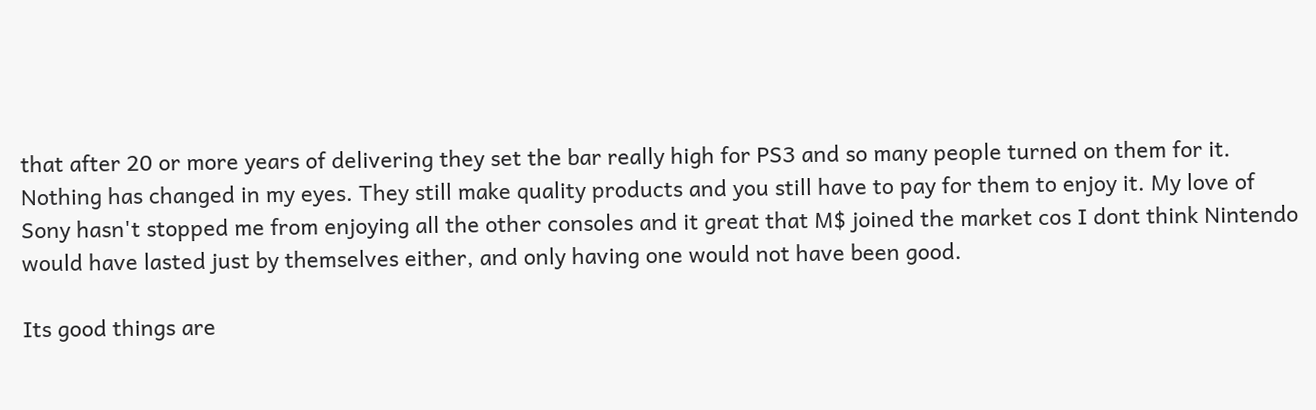that after 20 or more years of delivering they set the bar really high for PS3 and so many people turned on them for it. Nothing has changed in my eyes. They still make quality products and you still have to pay for them to enjoy it. My love of Sony hasn't stopped me from enjoying all the other consoles and it great that M$ joined the market cos I dont think Nintendo would have lasted just by themselves either, and only having one would not have been good.

Its good things are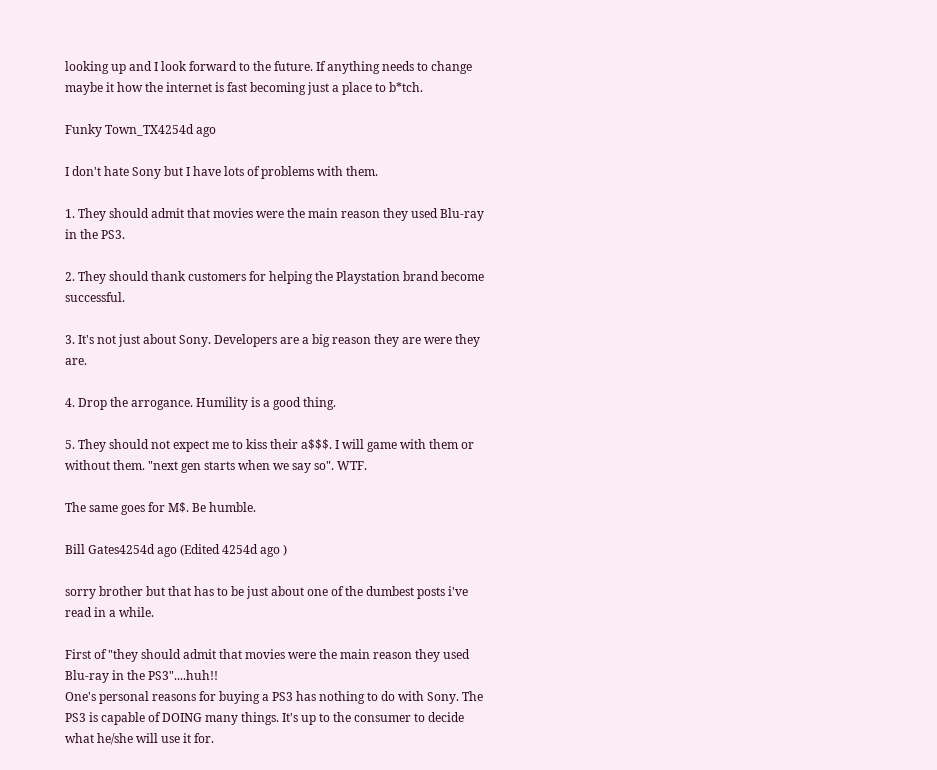looking up and I look forward to the future. If anything needs to change maybe it how the internet is fast becoming just a place to b*tch.

Funky Town_TX4254d ago

I don't hate Sony but I have lots of problems with them.

1. They should admit that movies were the main reason they used Blu-ray in the PS3.

2. They should thank customers for helping the Playstation brand become successful.

3. It's not just about Sony. Developers are a big reason they are were they are.

4. Drop the arrogance. Humility is a good thing.

5. They should not expect me to kiss their a$$$. I will game with them or without them. "next gen starts when we say so". WTF.

The same goes for M$. Be humble.

Bill Gates4254d ago (Edited 4254d ago )

sorry brother but that has to be just about one of the dumbest posts i've read in a while.

First of "they should admit that movies were the main reason they used Blu-ray in the PS3"....huh!!
One's personal reasons for buying a PS3 has nothing to do with Sony. The PS3 is capable of DOING many things. It's up to the consumer to decide what he/she will use it for.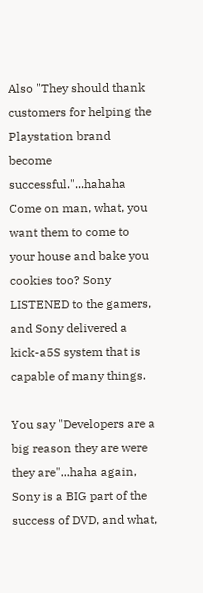Also "They should thank customers for helping the Playstation brand become successful."...hahaha
Come on man, what, you want them to come to your house and bake you cookies too? Sony LISTENED to the gamers, and Sony delivered a kick-a5S system that is capable of many things.

You say "Developers are a big reason they are were they are"...haha again, Sony is a BIG part of the success of DVD, and what,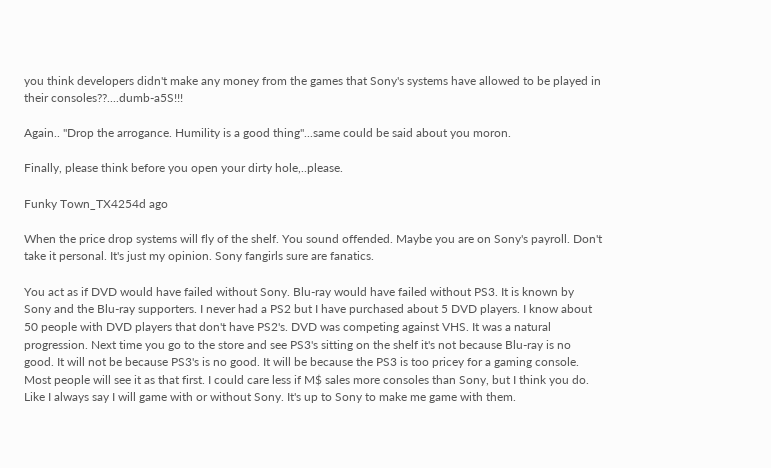you think developers didn't make any money from the games that Sony's systems have allowed to be played in their consoles??....dumb-a5S!!!

Again.. "Drop the arrogance. Humility is a good thing"...same could be said about you moron.

Finally, please think before you open your dirty hole,..please.

Funky Town_TX4254d ago

When the price drop systems will fly of the shelf. You sound offended. Maybe you are on Sony's payroll. Don't take it personal. It's just my opinion. Sony fangirls sure are fanatics.

You act as if DVD would have failed without Sony. Blu-ray would have failed without PS3. It is known by Sony and the Blu-ray supporters. I never had a PS2 but I have purchased about 5 DVD players. I know about 50 people with DVD players that don't have PS2's. DVD was competing against VHS. It was a natural progression. Next time you go to the store and see PS3's sitting on the shelf it's not because Blu-ray is no good. It will not be because PS3's is no good. It will be because the PS3 is too pricey for a gaming console. Most people will see it as that first. I could care less if M$ sales more consoles than Sony, but I think you do. Like I always say I will game with or without Sony. It's up to Sony to make me game with them.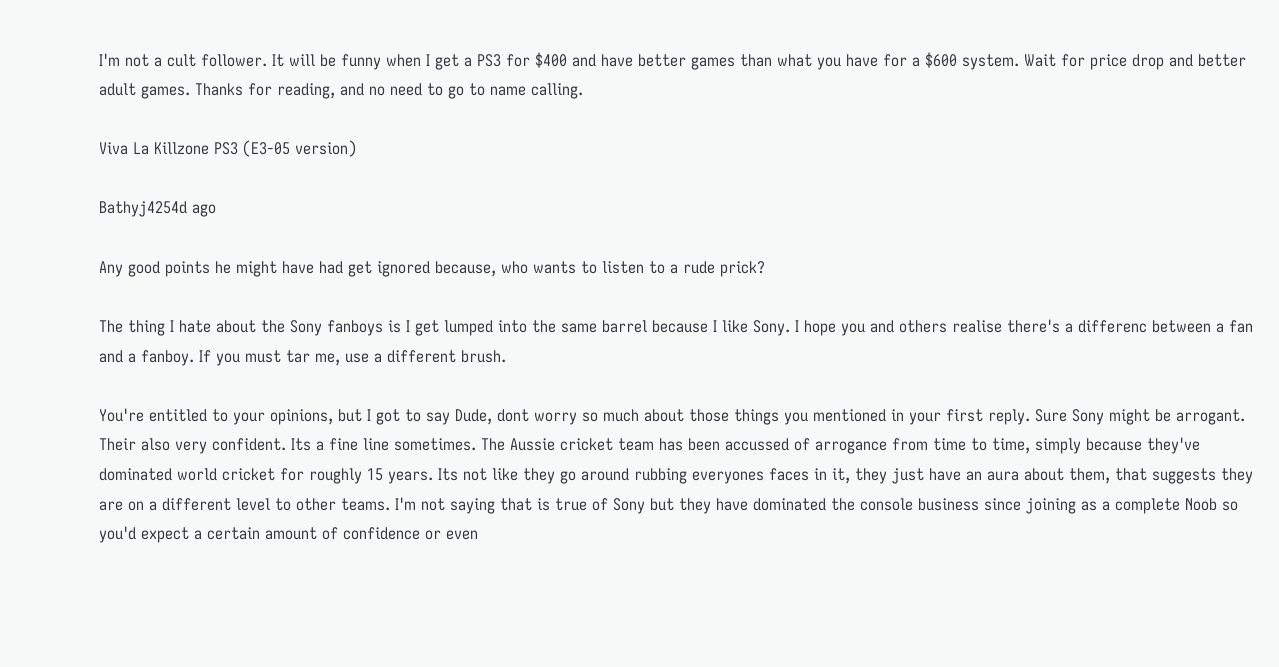I'm not a cult follower. It will be funny when I get a PS3 for $400 and have better games than what you have for a $600 system. Wait for price drop and better adult games. Thanks for reading, and no need to go to name calling.

Viva La Killzone PS3 (E3-05 version)

Bathyj4254d ago

Any good points he might have had get ignored because, who wants to listen to a rude prick?

The thing I hate about the Sony fanboys is I get lumped into the same barrel because I like Sony. I hope you and others realise there's a differenc between a fan and a fanboy. If you must tar me, use a different brush.

You're entitled to your opinions, but I got to say Dude, dont worry so much about those things you mentioned in your first reply. Sure Sony might be arrogant. Their also very confident. Its a fine line sometimes. The Aussie cricket team has been accussed of arrogance from time to time, simply because they've dominated world cricket for roughly 15 years. Its not like they go around rubbing everyones faces in it, they just have an aura about them, that suggests they are on a different level to other teams. I'm not saying that is true of Sony but they have dominated the console business since joining as a complete Noob so you'd expect a certain amount of confidence or even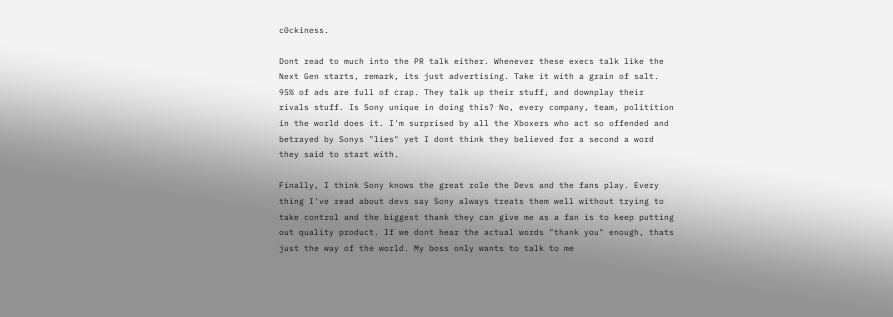c0ckiness.

Dont read to much into the PR talk either. Whenever these execs talk like the Next Gen starts, remark, its just advertising. Take it with a grain of salt. 95% of ads are full of crap. They talk up their stuff, and downplay their rivals stuff. Is Sony unique in doing this? No, every company, team, politition in the world does it. I'm surprised by all the Xboxers who act so offended and betrayed by Sonys "lies" yet I dont think they believed for a second a word they said to start with.

Finally, I think Sony knows the great role the Devs and the fans play. Every thing I've read about devs say Sony always treats them well without trying to take control and the biggest thank they can give me as a fan is to keep putting out quality product. If we dont hear the actual words "thank you" enough, thats just the way of the world. My boss only wants to talk to me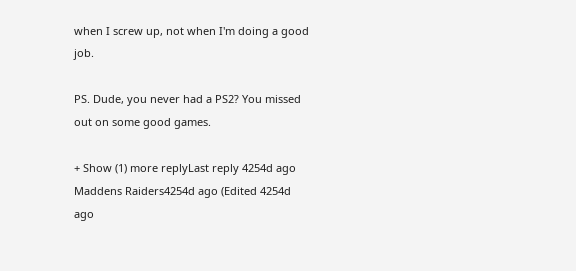when I screw up, not when I'm doing a good job.

PS. Dude, you never had a PS2? You missed out on some good games.

+ Show (1) more replyLast reply 4254d ago
Maddens Raiders4254d ago (Edited 4254d ago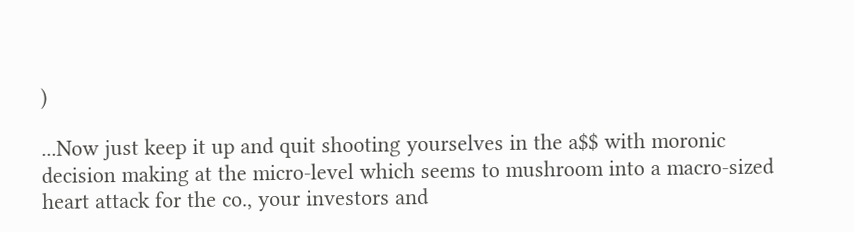)

...Now just keep it up and quit shooting yourselves in the a$$ with moronic decision making at the micro-level which seems to mushroom into a macro-sized heart attack for the co., your investors and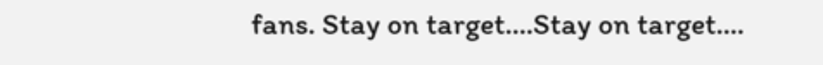fans. Stay on target....Stay on target....